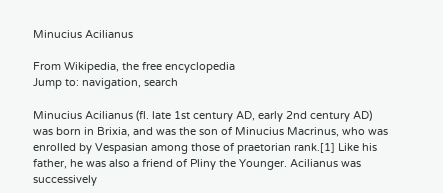Minucius Acilianus

From Wikipedia, the free encyclopedia
Jump to: navigation, search

Minucius Acilianus (fl. late 1st century AD, early 2nd century AD) was born in Brixia, and was the son of Minucius Macrinus, who was enrolled by Vespasian among those of praetorian rank.[1] Like his father, he was also a friend of Pliny the Younger. Acilianus was successively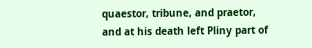quaestor, tribune, and praetor, and at his death left Pliny part of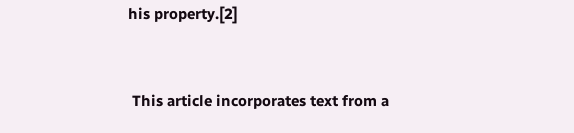his property.[2]


 This article incorporates text from a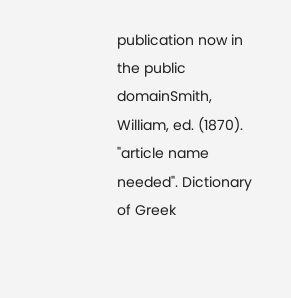publication now in the public domainSmith, William, ed. (1870). "article name needed". Dictionary of Greek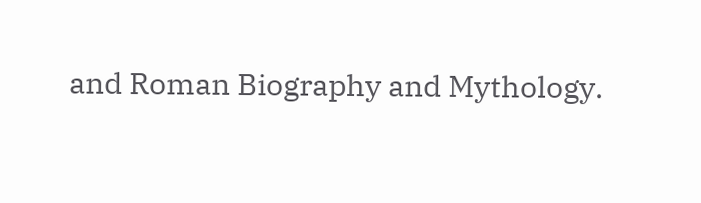and Roman Biography and Mythology.